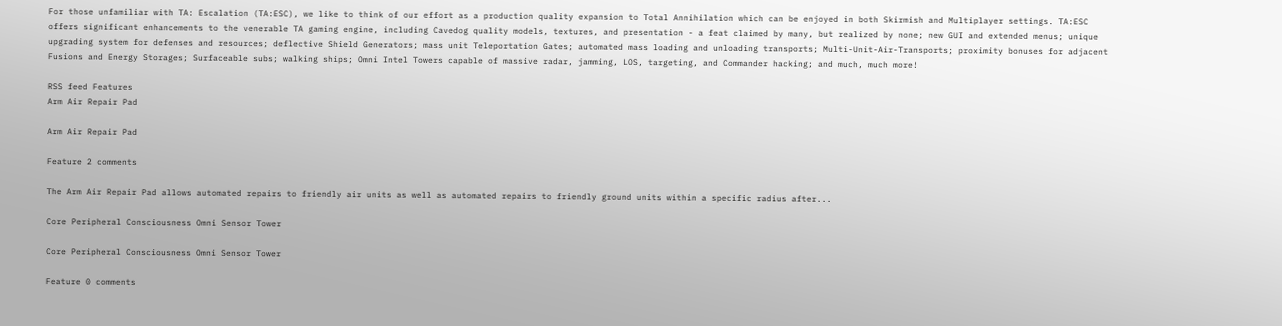For those unfamiliar with TA: Escalation (TA:ESC), we like to think of our effort as a production quality expansion to Total Annihilation which can be enjoyed in both Skirmish and Multiplayer settings. TA:ESC offers significant enhancements to the venerable TA gaming engine, including Cavedog quality models, textures, and presentation - a feat claimed by many, but realized by none; new GUI and extended menus; unique upgrading system for defenses and resources; deflective Shield Generators; mass unit Teleportation Gates; automated mass loading and unloading transports; Multi-Unit-Air-Transports; proximity bonuses for adjacent Fusions and Energy Storages; Surfaceable subs; walking ships; Omni Intel Towers capable of massive radar, jamming, LOS, targeting, and Commander hacking; and much, much more!

RSS feed Features
Arm Air Repair Pad

Arm Air Repair Pad

Feature 2 comments

The Arm Air Repair Pad allows automated repairs to friendly air units as well as automated repairs to friendly ground units within a specific radius after...

Core Peripheral Consciousness Omni Sensor Tower

Core Peripheral Consciousness Omni Sensor Tower

Feature 0 comments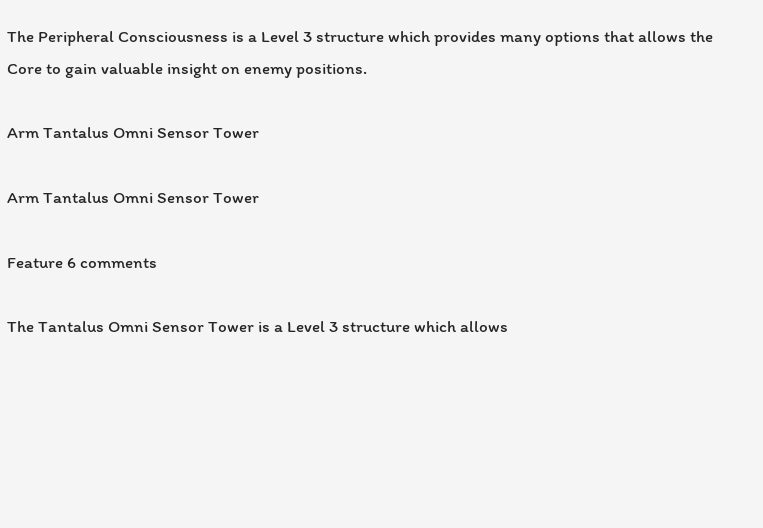The Peripheral Consciousness is a Level 3 structure which provides many options that allows the Core to gain valuable insight on enemy positions.

Arm Tantalus Omni Sensor Tower

Arm Tantalus Omni Sensor Tower

Feature 6 comments

The Tantalus Omni Sensor Tower is a Level 3 structure which allows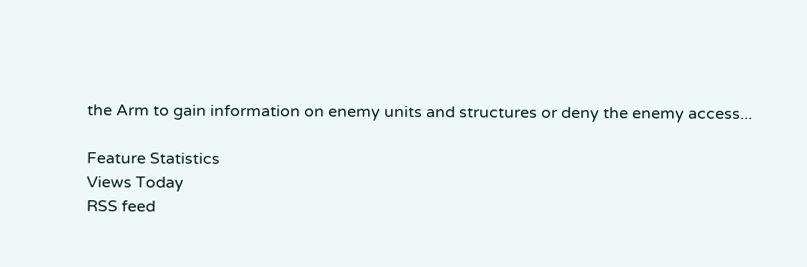the Arm to gain information on enemy units and structures or deny the enemy access...

Feature Statistics
Views Today
RSS feed